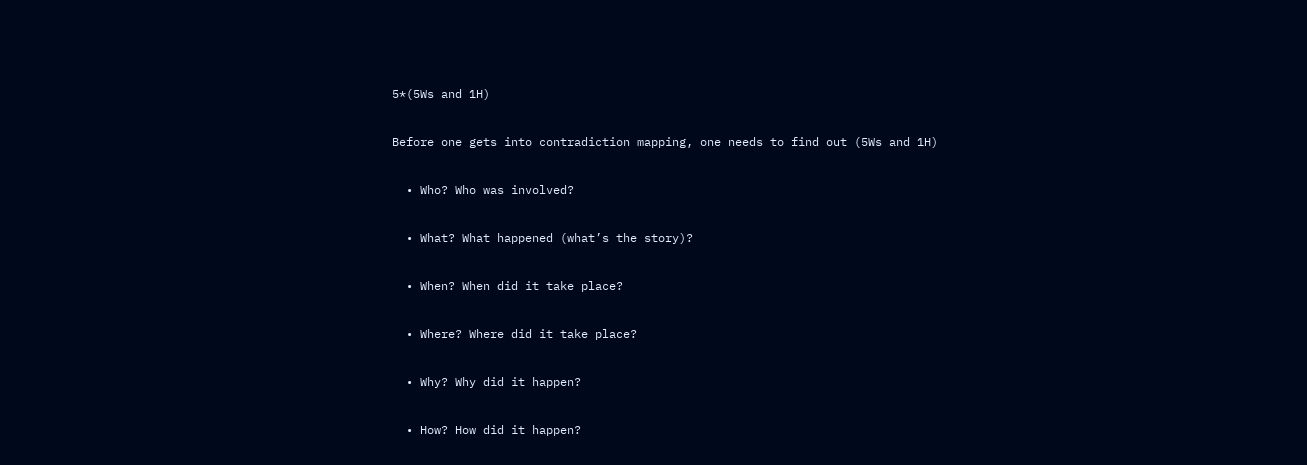5*(5Ws and 1H)

Before one gets into contradiction mapping, one needs to find out (5Ws and 1H)

  • Who? Who was involved?

  • What? What happened (what’s the story)?

  • When? When did it take place?

  • Where? Where did it take place?

  • Why? Why did it happen?

  • How? How did it happen?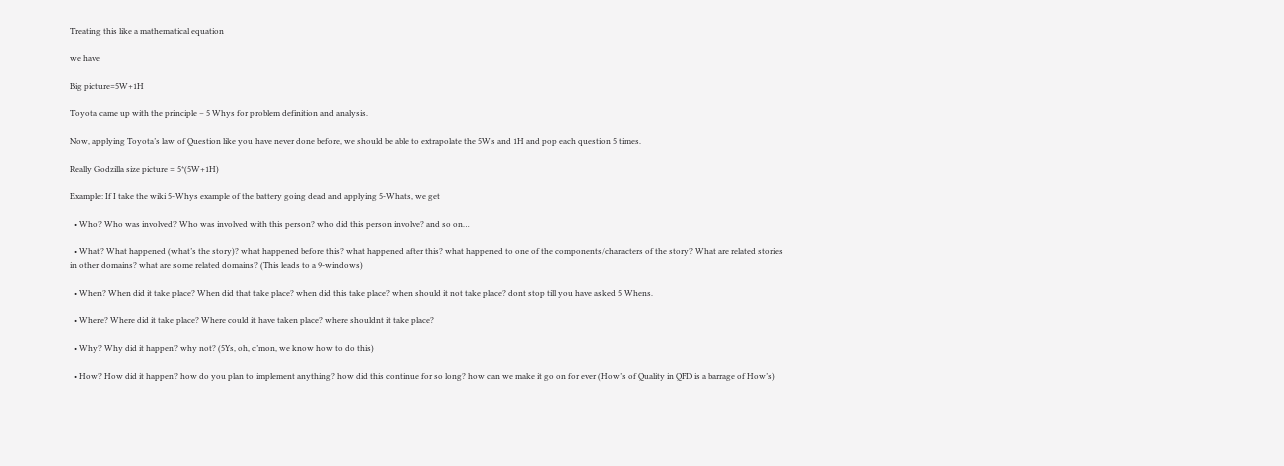Treating this like a mathematical equation

we have

Big picture=5W+1H

Toyota came up with the principle – 5 Whys for problem definition and analysis.

Now, applying Toyota’s law of Question like you have never done before, we should be able to extrapolate the 5Ws and 1H and pop each question 5 times.

Really Godzilla size picture = 5*(5W+1H)

Example: If I take the wiki 5-Whys example of the battery going dead and applying 5-Whats, we get

  • Who? Who was involved? Who was involved with this person? who did this person involve? and so on…

  • What? What happened (what’s the story)? what happened before this? what happened after this? what happened to one of the components/characters of the story? What are related stories in other domains? what are some related domains? (This leads to a 9-windows)

  • When? When did it take place? When did that take place? when did this take place? when should it not take place? dont stop till you have asked 5 Whens.

  • Where? Where did it take place? Where could it have taken place? where shouldnt it take place?

  • Why? Why did it happen? why not? (5Ys, oh, c’mon, we know how to do this)

  • How? How did it happen? how do you plan to implement anything? how did this continue for so long? how can we make it go on for ever (How’s of Quality in QFD is a barrage of How’s)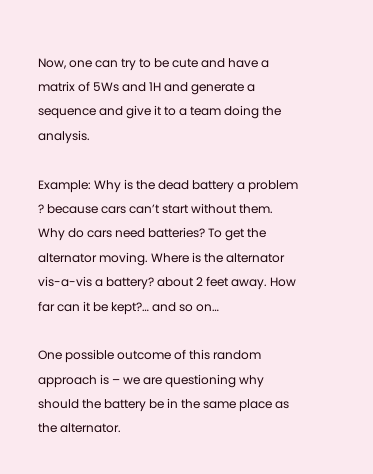Now, one can try to be cute and have a matrix of 5Ws and 1H and generate a sequence and give it to a team doing the analysis.

Example: Why is the dead battery a problem ? because cars can’t start without them. Why do cars need batteries? To get the alternator moving. Where is the alternator vis-a-vis a battery? about 2 feet away. How far can it be kept?… and so on…

One possible outcome of this random approach is – we are questioning why should the battery be in the same place as the alternator.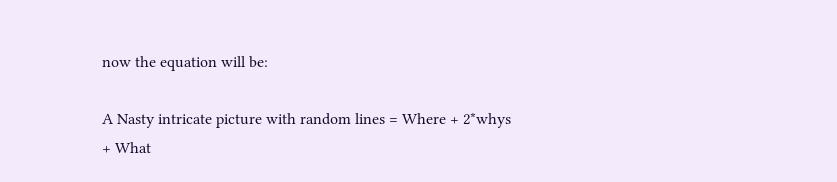now the equation will be:

A Nasty intricate picture with random lines = Where + 2*whys + What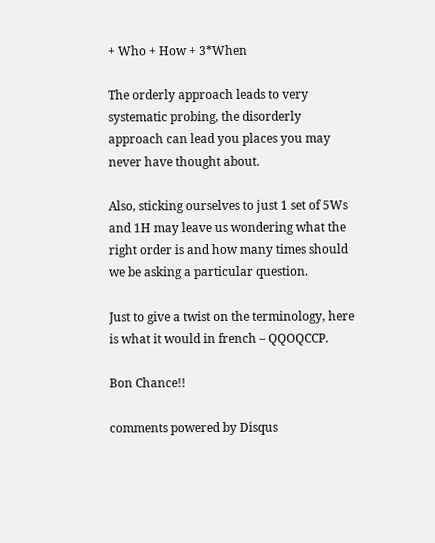+ Who + How + 3*When

The orderly approach leads to very systematic probing, the disorderly approach can lead you places you may never have thought about.

Also, sticking ourselves to just 1 set of 5Ws and 1H may leave us wondering what the right order is and how many times should we be asking a particular question.

Just to give a twist on the terminology, here is what it would in french – QQOQCCP.

Bon Chance!!

comments powered by Disqus